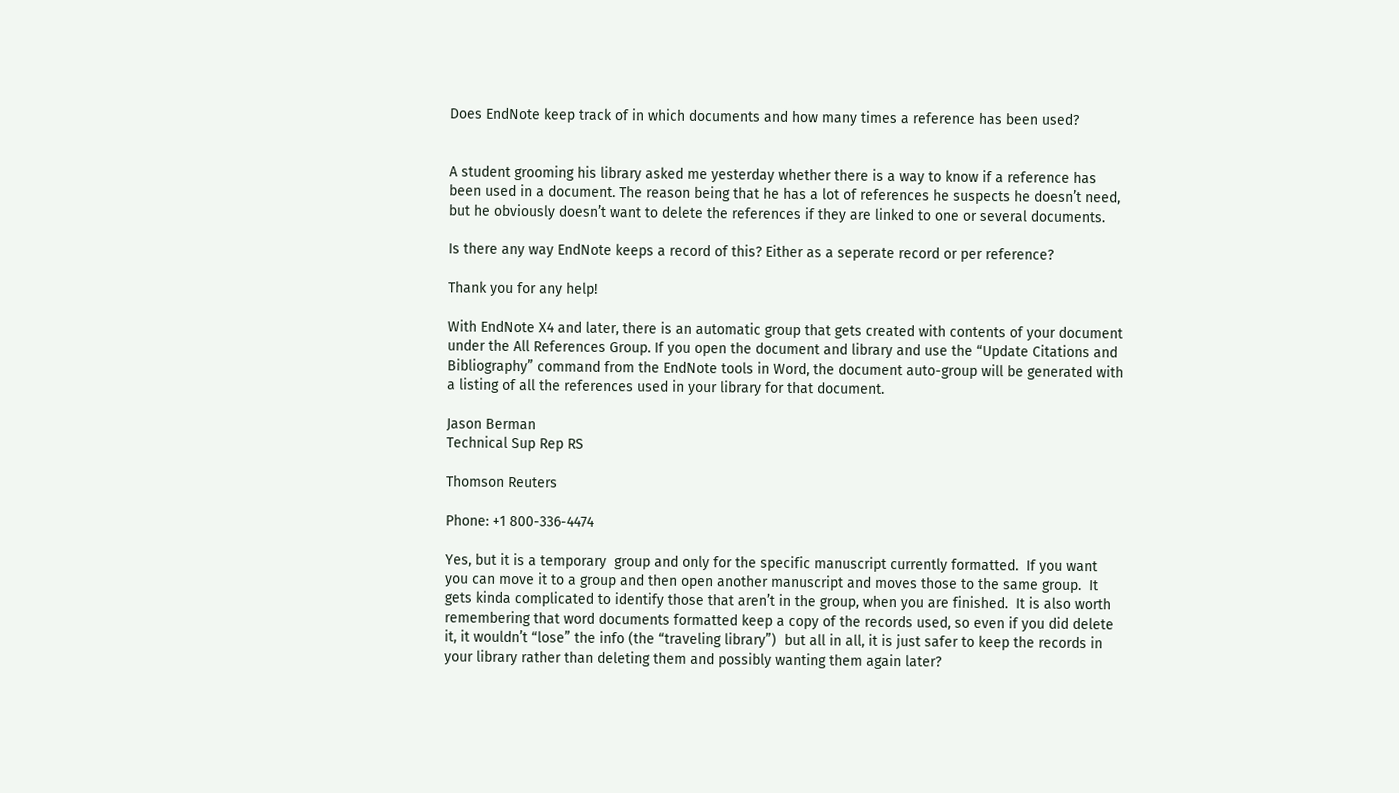Does EndNote keep track of in which documents and how many times a reference has been used?


A student grooming his library asked me yesterday whether there is a way to know if a reference has been used in a document. The reason being that he has a lot of references he suspects he doesn’t need, but he obviously doesn’t want to delete the references if they are linked to one or several documents.

Is there any way EndNote keeps a record of this? Either as a seperate record or per reference?

Thank you for any help!

With EndNote X4 and later, there is an automatic group that gets created with contents of your document under the All References Group. If you open the document and library and use the “Update Citations and Bibliography” command from the EndNote tools in Word, the document auto-group will be generated with a listing of all the references used in your library for that document.

Jason Berman
Technical Sup Rep RS

Thomson Reuters

Phone: +1 800-336-4474

Yes, but it is a temporary  group and only for the specific manuscript currently formatted.  If you want you can move it to a group and then open another manuscript and moves those to the same group.  It gets kinda complicated to identify those that aren’t in the group, when you are finished.  It is also worth remembering that word documents formatted keep a copy of the records used, so even if you did delete it, it wouldn’t “lose” the info (the “traveling library”)  but all in all, it is just safer to keep the records in your library rather than deleting them and possibly wanting them again later?